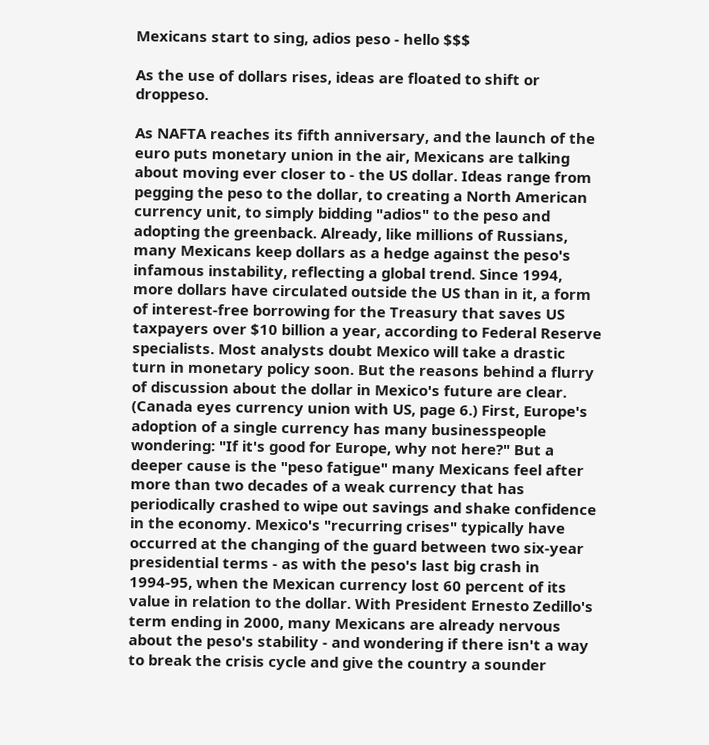Mexicans start to sing, adios peso - hello $$$

As the use of dollars rises, ideas are floated to shift or droppeso.

As NAFTA reaches its fifth anniversary, and the launch of the euro puts monetary union in the air, Mexicans are talking about moving ever closer to - the US dollar. Ideas range from pegging the peso to the dollar, to creating a North American currency unit, to simply bidding "adios" to the peso and adopting the greenback. Already, like millions of Russians, many Mexicans keep dollars as a hedge against the peso's infamous instability, reflecting a global trend. Since 1994, more dollars have circulated outside the US than in it, a form of interest-free borrowing for the Treasury that saves US taxpayers over $10 billion a year, according to Federal Reserve specialists. Most analysts doubt Mexico will take a drastic turn in monetary policy soon. But the reasons behind a flurry of discussion about the dollar in Mexico's future are clear. (Canada eyes currency union with US, page 6.) First, Europe's adoption of a single currency has many businesspeople wondering: "If it's good for Europe, why not here?" But a deeper cause is the "peso fatigue" many Mexicans feel after more than two decades of a weak currency that has periodically crashed to wipe out savings and shake confidence in the economy. Mexico's "recurring crises" typically have occurred at the changing of the guard between two six-year presidential terms - as with the peso's last big crash in 1994-95, when the Mexican currency lost 60 percent of its value in relation to the dollar. With President Ernesto Zedillo's term ending in 2000, many Mexicans are already nervous about the peso's stability - and wondering if there isn't a way to break the crisis cycle and give the country a sounder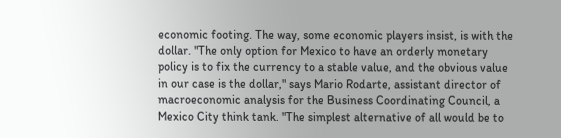economic footing. The way, some economic players insist, is with the dollar. "The only option for Mexico to have an orderly monetary policy is to fix the currency to a stable value, and the obvious value in our case is the dollar," says Mario Rodarte, assistant director of macroeconomic analysis for the Business Coordinating Council, a Mexico City think tank. "The simplest alternative of all would be to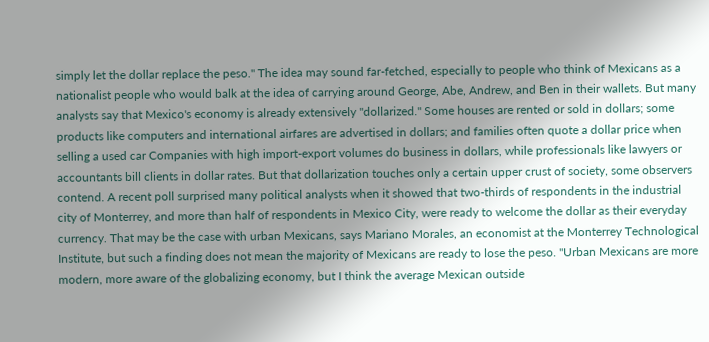simply let the dollar replace the peso." The idea may sound far-fetched, especially to people who think of Mexicans as a nationalist people who would balk at the idea of carrying around George, Abe, Andrew, and Ben in their wallets. But many analysts say that Mexico's economy is already extensively "dollarized." Some houses are rented or sold in dollars; some products like computers and international airfares are advertised in dollars; and families often quote a dollar price when selling a used car Companies with high import-export volumes do business in dollars, while professionals like lawyers or accountants bill clients in dollar rates. But that dollarization touches only a certain upper crust of society, some observers contend. A recent poll surprised many political analysts when it showed that two-thirds of respondents in the industrial city of Monterrey, and more than half of respondents in Mexico City, were ready to welcome the dollar as their everyday currency. That may be the case with urban Mexicans, says Mariano Morales, an economist at the Monterrey Technological Institute, but such a finding does not mean the majority of Mexicans are ready to lose the peso. "Urban Mexicans are more modern, more aware of the globalizing economy, but I think the average Mexican outside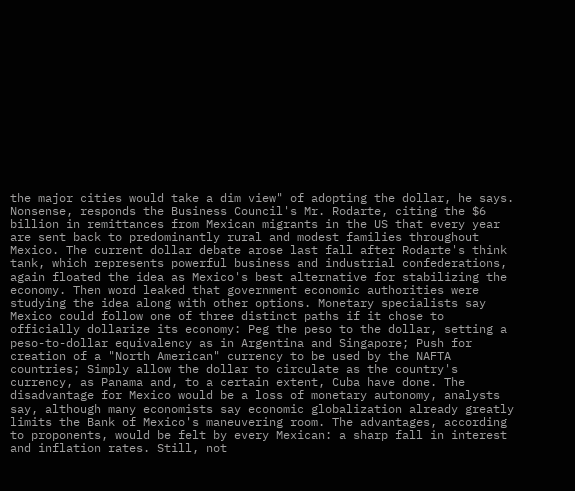the major cities would take a dim view" of adopting the dollar, he says. Nonsense, responds the Business Council's Mr. Rodarte, citing the $6 billion in remittances from Mexican migrants in the US that every year are sent back to predominantly rural and modest families throughout Mexico. The current dollar debate arose last fall after Rodarte's think tank, which represents powerful business and industrial confederations, again floated the idea as Mexico's best alternative for stabilizing the economy. Then word leaked that government economic authorities were studying the idea along with other options. Monetary specialists say Mexico could follow one of three distinct paths if it chose to officially dollarize its economy: Peg the peso to the dollar, setting a peso-to-dollar equivalency as in Argentina and Singapore; Push for creation of a "North American" currency to be used by the NAFTA countries; Simply allow the dollar to circulate as the country's currency, as Panama and, to a certain extent, Cuba have done. The disadvantage for Mexico would be a loss of monetary autonomy, analysts say, although many economists say economic globalization already greatly limits the Bank of Mexico's maneuvering room. The advantages, according to proponents, would be felt by every Mexican: a sharp fall in interest and inflation rates. Still, not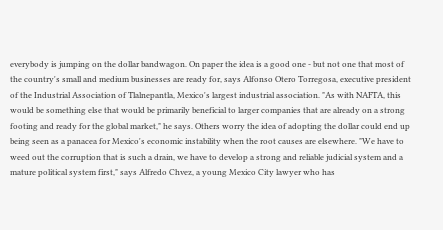everybody is jumping on the dollar bandwagon. On paper the idea is a good one - but not one that most of the country's small and medium businesses are ready for, says Alfonso Otero Torregosa, executive president of the Industrial Association of Tlalnepantla, Mexico's largest industrial association. "As with NAFTA, this would be something else that would be primarily beneficial to larger companies that are already on a strong footing and ready for the global market," he says. Others worry the idea of adopting the dollar could end up being seen as a panacea for Mexico's economic instability when the root causes are elsewhere. "We have to weed out the corruption that is such a drain, we have to develop a strong and reliable judicial system and a mature political system first," says Alfredo Chvez, a young Mexico City lawyer who has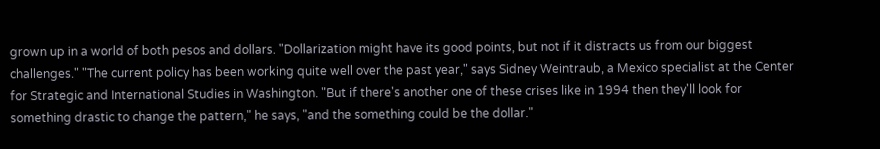grown up in a world of both pesos and dollars. "Dollarization might have its good points, but not if it distracts us from our biggest challenges." "The current policy has been working quite well over the past year," says Sidney Weintraub, a Mexico specialist at the Center for Strategic and International Studies in Washington. "But if there's another one of these crises like in 1994 then they'll look for something drastic to change the pattern," he says, "and the something could be the dollar."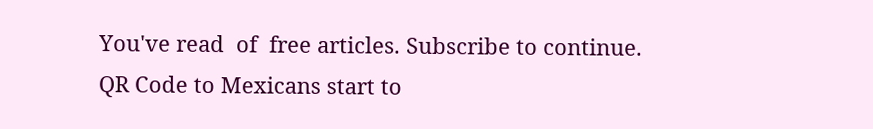You've read  of  free articles. Subscribe to continue.
QR Code to Mexicans start to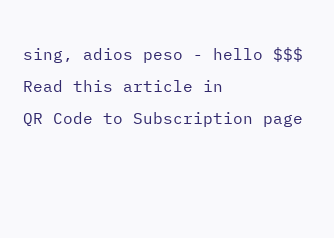sing, adios peso - hello $$$
Read this article in
QR Code to Subscription page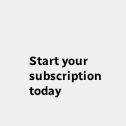Start your subscription today